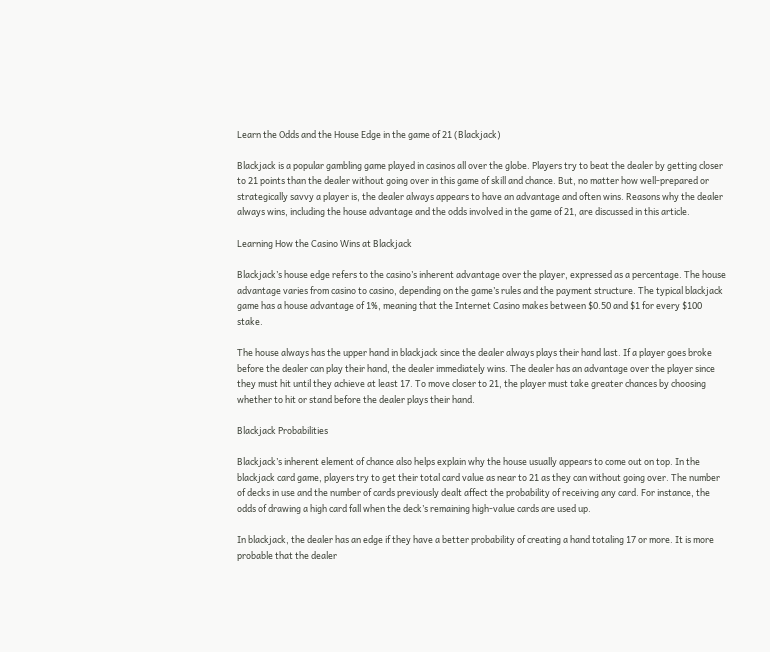Learn the Odds and the House Edge in the game of 21 (Blackjack)

Blackjack is a popular gambling game played in casinos all over the globe. Players try to beat the dealer by getting closer to 21 points than the dealer without going over in this game of skill and chance. But, no matter how well-prepared or strategically savvy a player is, the dealer always appears to have an advantage and often wins. Reasons why the dealer always wins, including the house advantage and the odds involved in the game of 21, are discussed in this article.

Learning How the Casino Wins at Blackjack

Blackjack’s house edge refers to the casino’s inherent advantage over the player, expressed as a percentage. The house advantage varies from casino to casino, depending on the game’s rules and the payment structure. The typical blackjack game has a house advantage of 1%, meaning that the Internet Casino makes between $0.50 and $1 for every $100 stake.

The house always has the upper hand in blackjack since the dealer always plays their hand last. If a player goes broke before the dealer can play their hand, the dealer immediately wins. The dealer has an advantage over the player since they must hit until they achieve at least 17. To move closer to 21, the player must take greater chances by choosing whether to hit or stand before the dealer plays their hand.

Blackjack Probabilities

Blackjack’s inherent element of chance also helps explain why the house usually appears to come out on top. In the blackjack card game, players try to get their total card value as near to 21 as they can without going over. The number of decks in use and the number of cards previously dealt affect the probability of receiving any card. For instance, the odds of drawing a high card fall when the deck’s remaining high-value cards are used up.

In blackjack, the dealer has an edge if they have a better probability of creating a hand totaling 17 or more. It is more probable that the dealer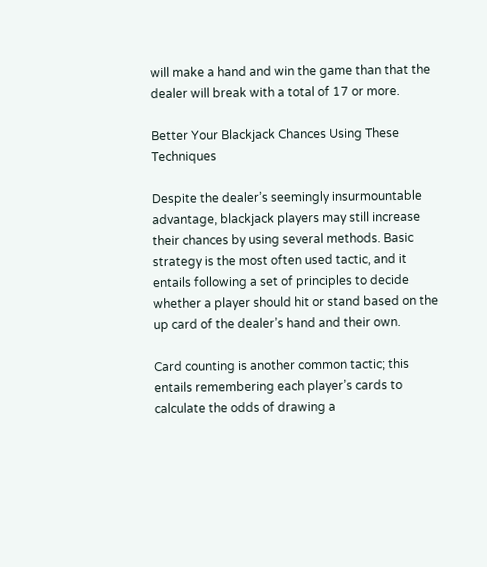will make a hand and win the game than that the dealer will break with a total of 17 or more.

Better Your Blackjack Chances Using These Techniques

Despite the dealer’s seemingly insurmountable advantage, blackjack players may still increase their chances by using several methods. Basic strategy is the most often used tactic, and it entails following a set of principles to decide whether a player should hit or stand based on the up card of the dealer’s hand and their own.

Card counting is another common tactic; this entails remembering each player’s cards to calculate the odds of drawing a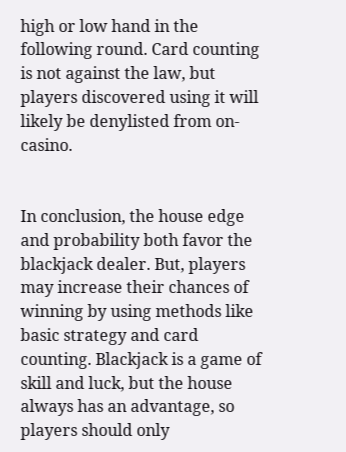high or low hand in the following round. Card counting is not against the law, but players discovered using it will likely be denylisted from on-casino.


In conclusion, the house edge and probability both favor the blackjack dealer. But, players may increase their chances of winning by using methods like basic strategy and card counting. Blackjack is a game of skill and luck, but the house always has an advantage, so players should only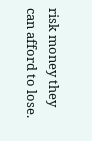risk money they can afford to lose.